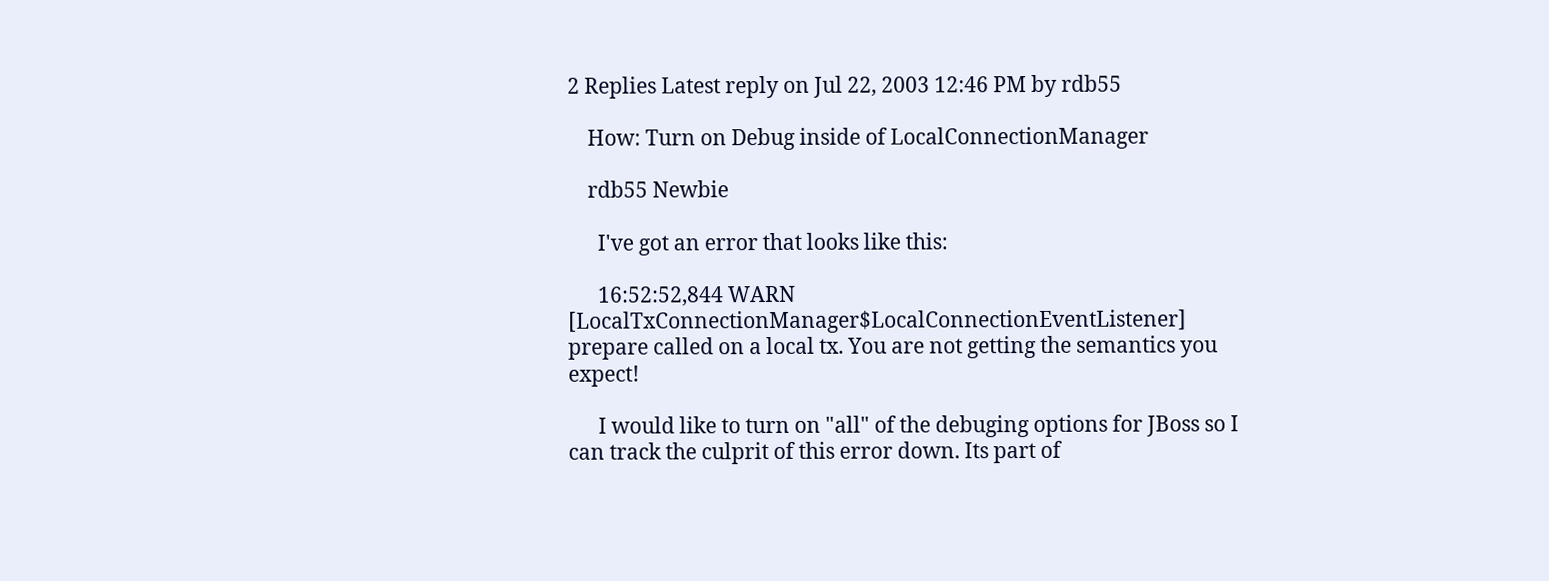2 Replies Latest reply on Jul 22, 2003 12:46 PM by rdb55

    How: Turn on Debug inside of LocalConnectionManager

    rdb55 Newbie

      I've got an error that looks like this:

      16:52:52,844 WARN [LocalTxConnectionManager$LocalConnectionEventListener] prepare called on a local tx. You are not getting the semantics you expect!

      I would like to turn on "all" of the debuging options for JBoss so I can track the culprit of this error down. Its part of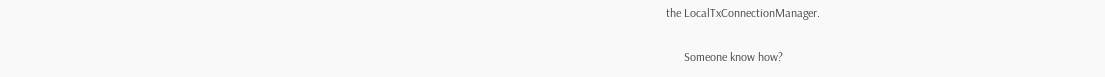the LocalTxConnectionManager.

      Someone know how?